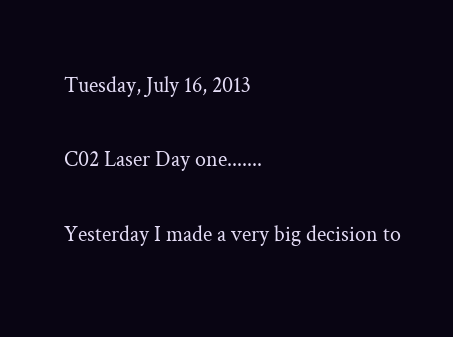Tuesday, July 16, 2013

C02 Laser Day one.......

Yesterday I made a very big decision to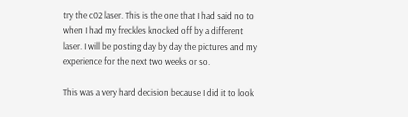try the c02 laser. This is the one that I had said no to when I had my freckles knocked off by a different laser. I will be posting day by day the pictures and my experience for the next two weeks or so.

This was a very hard decision because I did it to look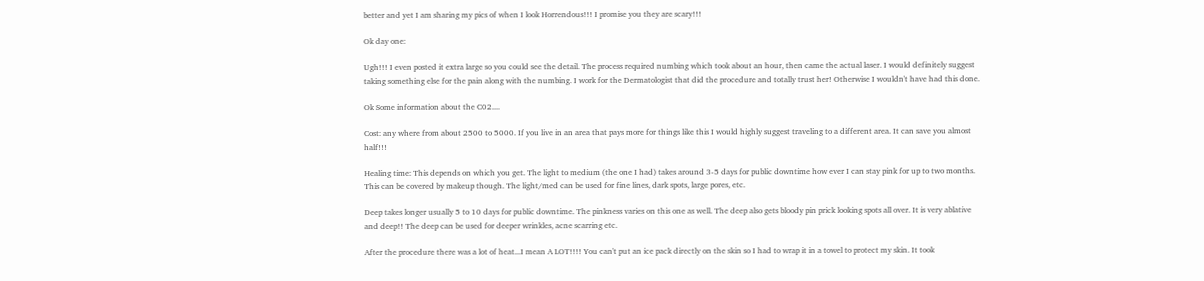better and yet I am sharing my pics of when I look Horrendous!!! I promise you they are scary!!!

Ok day one:

Ugh!!! I even posted it extra large so you could see the detail. The process required numbing which took about an hour, then came the actual laser. I would definitely suggest taking something else for the pain along with the numbing. I work for the Dermatologist that did the procedure and totally trust her! Otherwise I wouldn't have had this done.

Ok Some information about the C02....

Cost: any where from about 2500 to 5000. If you live in an area that pays more for things like this I would highly suggest traveling to a different area. It can save you almost half!!!

Healing time: This depends on which you get. The light to medium (the one I had) takes around 3-5 days for public downtime how ever I can stay pink for up to two months. This can be covered by makeup though. The light/med can be used for fine lines, dark spots, large pores, etc.

Deep takes longer usually 5 to 10 days for public downtime. The pinkness varies on this one as well. The deep also gets bloody pin prick looking spots all over. It is very ablative and deep!! The deep can be used for deeper wrinkles, acne scarring etc.

After the procedure there was a lot of heat...I mean A LOT!!!! You can't put an ice pack directly on the skin so I had to wrap it in a towel to protect my skin. It took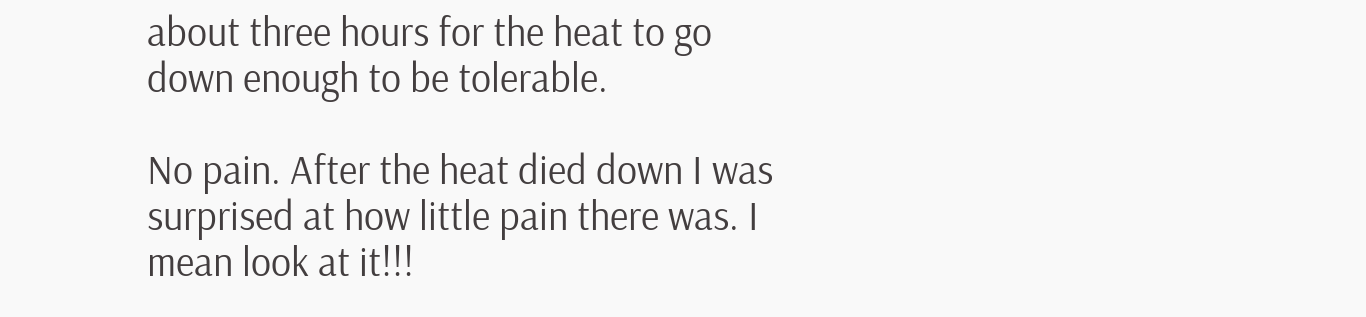about three hours for the heat to go down enough to be tolerable.

No pain. After the heat died down I was surprised at how little pain there was. I mean look at it!!!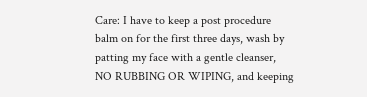Care: I have to keep a post procedure balm on for the first three days, wash by patting my face with a gentle cleanser, NO RUBBING OR WIPING, and keeping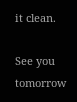it clean.

See you tomorrow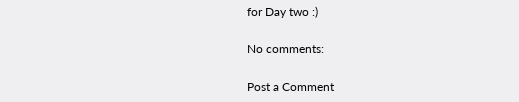for Day two :)

No comments:

Post a Comment